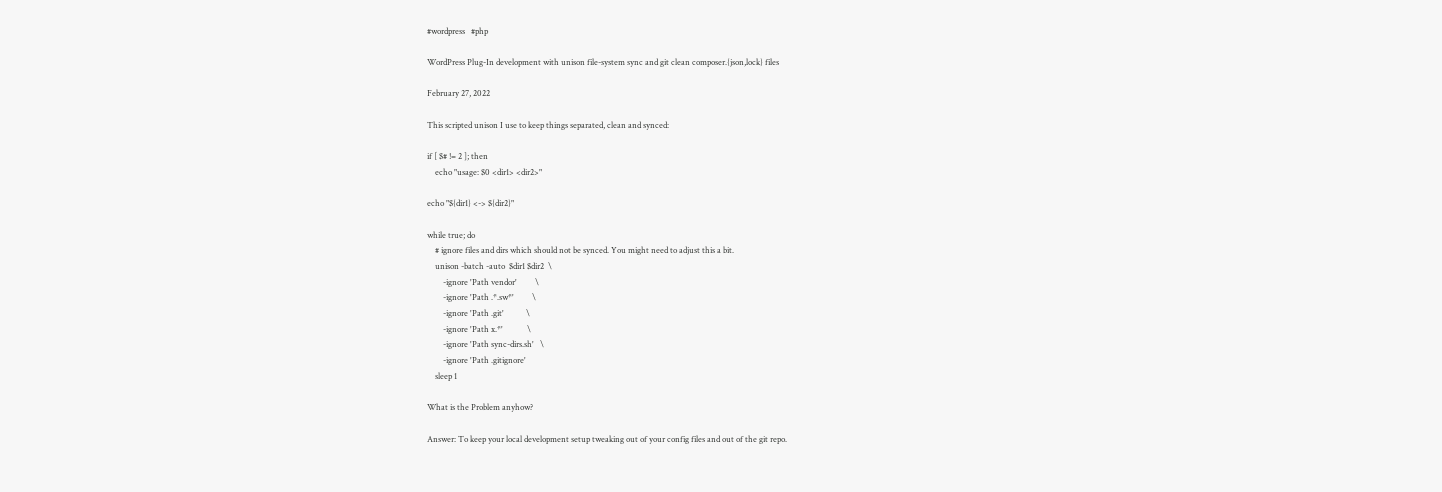#wordpress   #php

WordPress Plug-In development with unison file-system sync and git clean composer.{json,lock} files

February 27, 2022

This scripted unison I use to keep things separated, clean and synced:

if [ $# != 2 ]; then
    echo "usage: $0 <dir1> <dir2>"

echo "${dir1} <-> ${dir2}"

while true; do
    # ignore files and dirs which should not be synced. You might need to adjust this a bit.
    unison -batch -auto  $dir1 $dir2  \
        -ignore 'Path vendor'         \
        -ignore 'Path .*.sw*'         \
        -ignore 'Path .git'           \
        -ignore 'Path x.*'            \
        -ignore 'Path sync-dirs.sh'   \
        -ignore 'Path .gitignore'
    sleep 1

What is the Problem anyhow?

Answer: To keep your local development setup tweaking out of your config files and out of the git repo.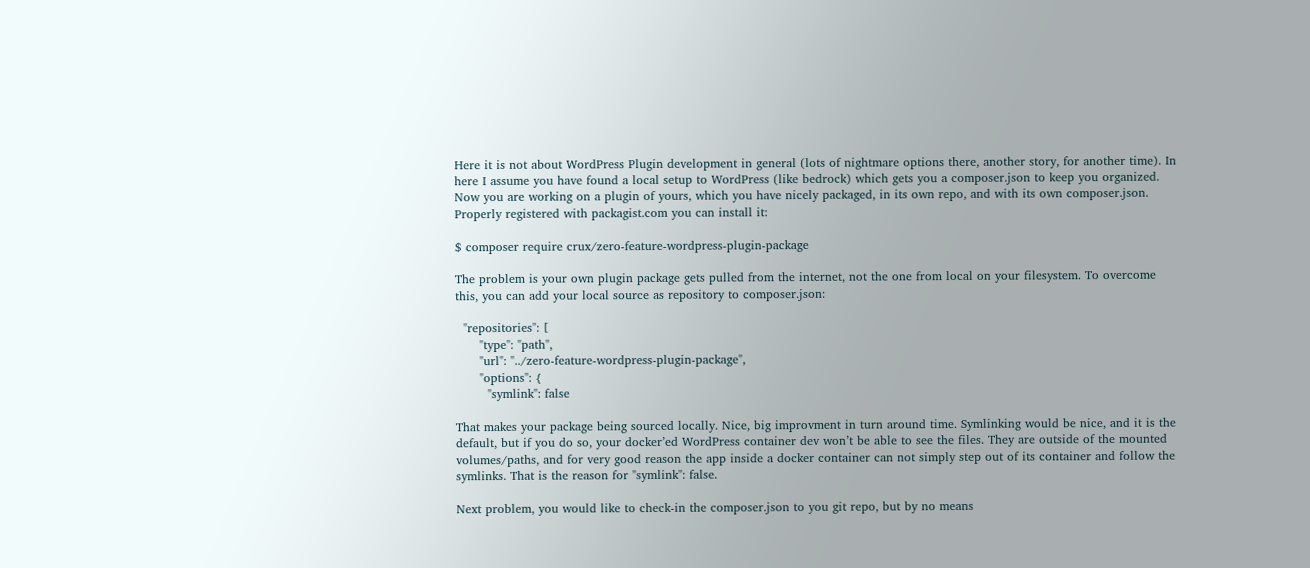Here it is not about WordPress Plugin development in general (lots of nightmare options there, another story, for another time). In here I assume you have found a local setup to WordPress (like bedrock) which gets you a composer.json to keep you organized. Now you are working on a plugin of yours, which you have nicely packaged, in its own repo, and with its own composer.json. Properly registered with packagist.com you can install it:

$ composer require crux/zero-feature-wordpress-plugin-package

The problem is your own plugin package gets pulled from the internet, not the one from local on your filesystem. To overcome this, you can add your local source as repository to composer.json:

  "repositories": [
      "type": "path",
      "url": "../zero-feature-wordpress-plugin-package",
      "options": {
        "symlink": false

That makes your package being sourced locally. Nice, big improvment in turn around time. Symlinking would be nice, and it is the default, but if you do so, your docker’ed WordPress container dev won’t be able to see the files. They are outside of the mounted volumes/paths, and for very good reason the app inside a docker container can not simply step out of its container and follow the symlinks. That is the reason for "symlink": false.

Next problem, you would like to check-in the composer.json to you git repo, but by no means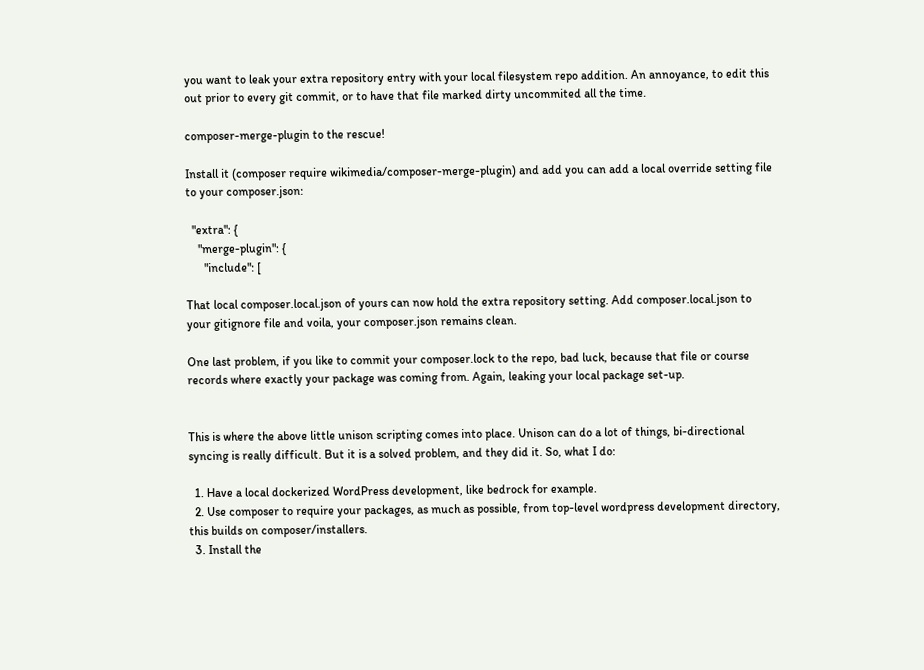you want to leak your extra repository entry with your local filesystem repo addition. An annoyance, to edit this out prior to every git commit, or to have that file marked dirty uncommited all the time.

composer-merge-plugin to the rescue!

Install it (composer require wikimedia/composer-merge-plugin) and add you can add a local override setting file to your composer.json:

  "extra": {
    "merge-plugin": {
      "include": [

That local composer.local.json of yours can now hold the extra repository setting. Add composer.local.json to your gitignore file and voila, your composer.json remains clean.

One last problem, if you like to commit your composer.lock to the repo, bad luck, because that file or course records where exactly your package was coming from. Again, leaking your local package set-up.


This is where the above little unison scripting comes into place. Unison can do a lot of things, bi-directional syncing is really difficult. But it is a solved problem, and they did it. So, what I do:

  1. Have a local dockerized WordPress development, like bedrock for example.
  2. Use composer to require your packages, as much as possible, from top-level wordpress development directory, this builds on composer/installers.
  3. Install the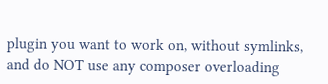plugin you want to work on, without symlinks, and do NOT use any composer overloading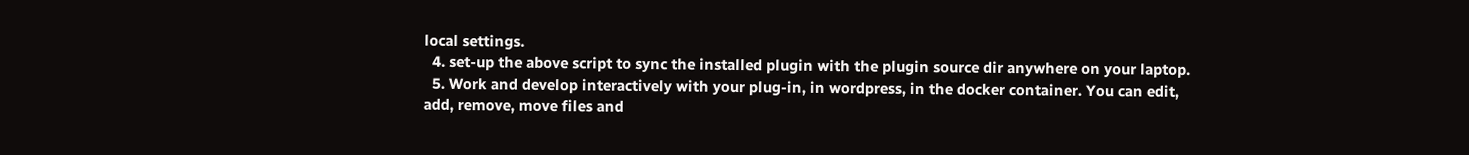local settings.
  4. set-up the above script to sync the installed plugin with the plugin source dir anywhere on your laptop.
  5. Work and develop interactively with your plug-in, in wordpress, in the docker container. You can edit, add, remove, move files and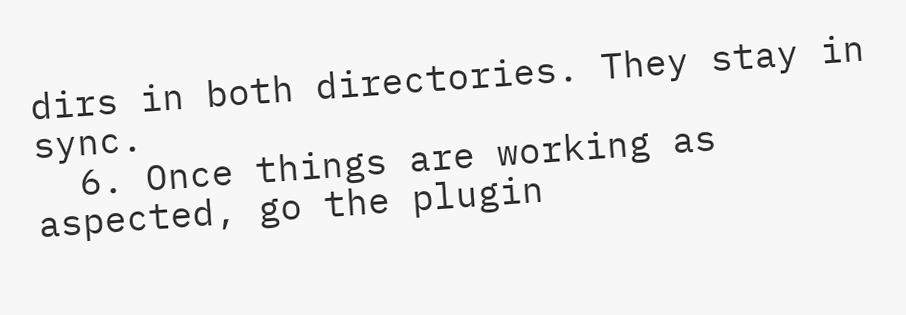dirs in both directories. They stay in sync.
  6. Once things are working as aspected, go the plugin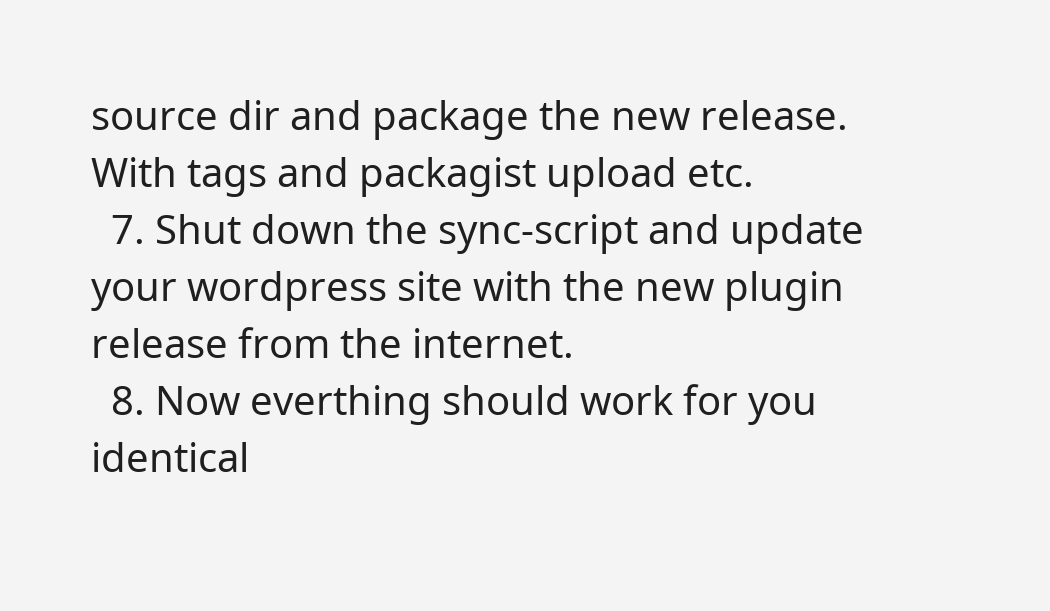source dir and package the new release. With tags and packagist upload etc.
  7. Shut down the sync-script and update your wordpress site with the new plugin release from the internet.
  8. Now everthing should work for you identical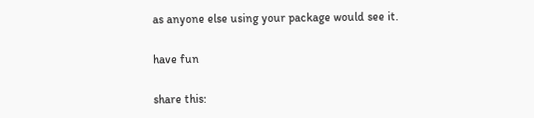as anyone else using your package would see it.

have fun

share this: